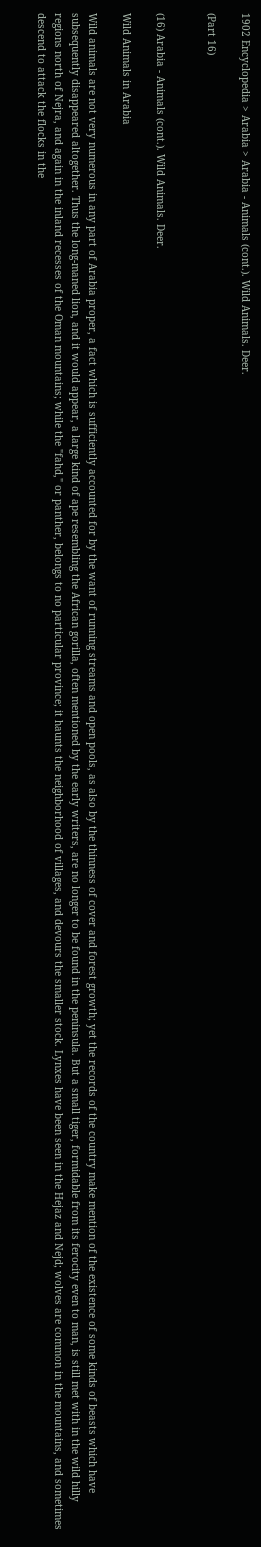1902 Encyclopedia > Arabia > Arabia - Animals (cont.). Wild Animals. Deer.

(Part 16)


(16) Arabia - Animals (cont.). Wild Animals. Deer.

Wild Animals in Arabia

Wild animals are not very numerous in any part of Arabia proper, a fact which is sufficiently accounted for by the want of running streams and open pools, as also by the thinness of cover and forest growth; yet the records of the country make mention of the existence of some kinds of beasts which have subsequently disappeared altogether. Thus the long-maned lion, and it would appear, a large kind of ape resembling the African gorilla, often mentioned by the early writers, are no longer to be found in the peninsula. But a small tiger, formidable from its ferocity even to man, is still met with in the wild hilly regions north of Nejra, and again in the inland recesses of the Oman mountains; while the "fahd," or panther, belongs to no particular province; it haunts the neighborhood of villages, and devours the smaller stock. Lynxes have been seen in the Hejaz and Nejd; wolves are common in the mountains, and sometimes descend to attack the flocks in the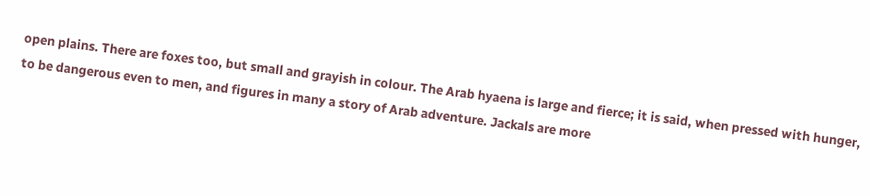open plains. There are foxes too, but small and grayish in colour. The Arab hyaena is large and fierce; it is said, when pressed with hunger, to be dangerous even to men, and figures in many a story of Arab adventure. Jackals are more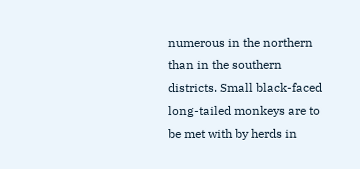numerous in the northern than in the southern districts. Small black-faced long-tailed monkeys are to be met with by herds in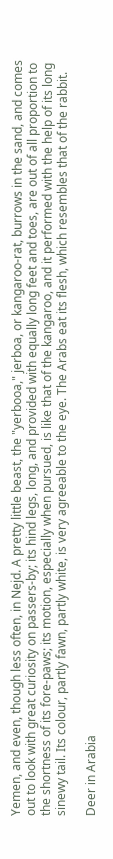Yemen, and even, though less often, in Nejd. A pretty little beast, the "yerbooa," jerboa, or kangaroo-rat, burrows in the sand, and comes out to look with great curiosity on passers-by; its hind legs, long, and provided with equally long feet and toes, are out of all proportion to the shortness of its fore-paws; its motion, especially when pursued, is like that of the kangaroo, and it performed with the help of its long sinewy tail. Its colour, partly fawn, partly white, is very agreeable to the eye. The Arabs eat its flesh, which resembles that of the rabbit.

Deer in Arabia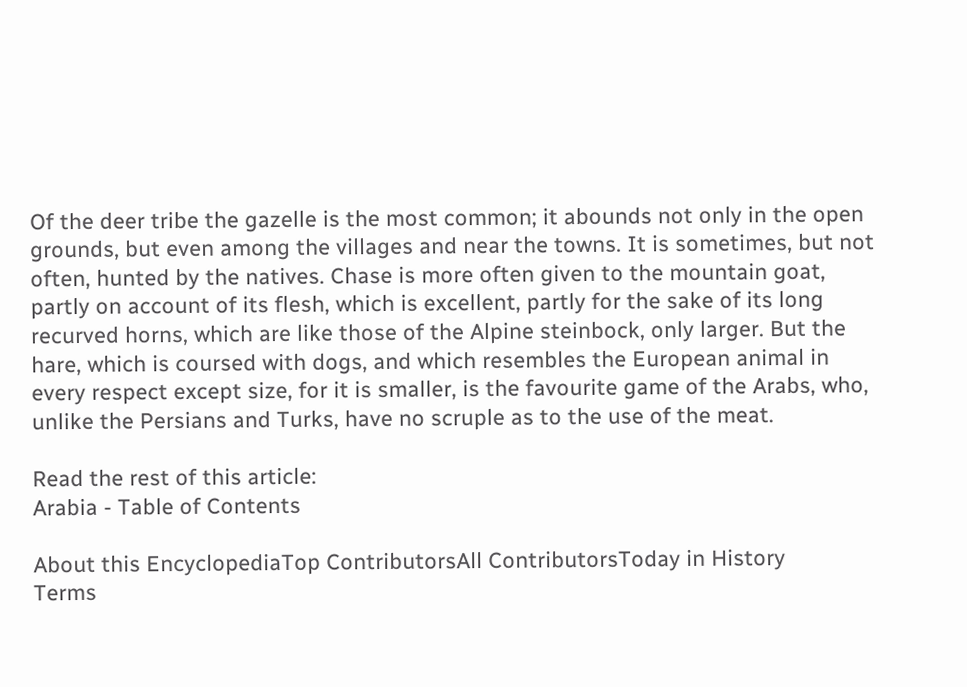Of the deer tribe the gazelle is the most common; it abounds not only in the open grounds, but even among the villages and near the towns. It is sometimes, but not often, hunted by the natives. Chase is more often given to the mountain goat, partly on account of its flesh, which is excellent, partly for the sake of its long recurved horns, which are like those of the Alpine steinbock, only larger. But the hare, which is coursed with dogs, and which resembles the European animal in every respect except size, for it is smaller, is the favourite game of the Arabs, who, unlike the Persians and Turks, have no scruple as to the use of the meat.

Read the rest of this article:
Arabia - Table of Contents

About this EncyclopediaTop ContributorsAll ContributorsToday in History
Terms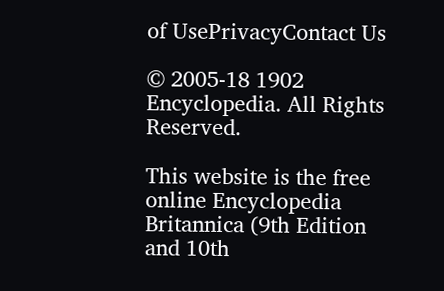of UsePrivacyContact Us

© 2005-18 1902 Encyclopedia. All Rights Reserved.

This website is the free online Encyclopedia Britannica (9th Edition and 10th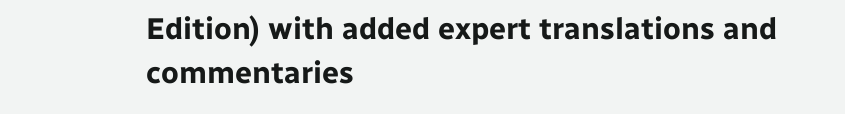Edition) with added expert translations and commentaries